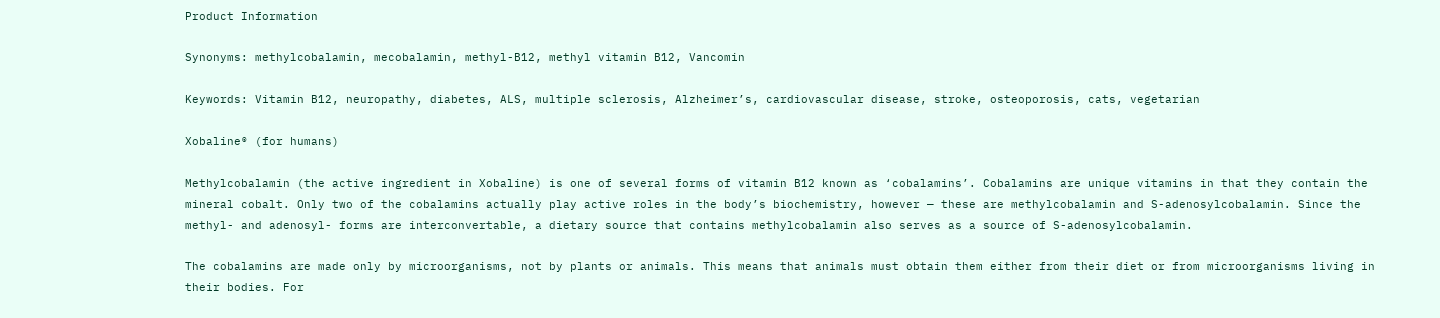Product Information

Synonyms: methylcobalamin, mecobalamin, methyl-B12, methyl vitamin B12, Vancomin

Keywords: Vitamin B12, neuropathy, diabetes, ALS, multiple sclerosis, Alzheimer’s, cardiovascular disease, stroke, osteoporosis, cats, vegetarian

Xobaline® (for humans)

Methylcobalamin (the active ingredient in Xobaline) is one of several forms of vitamin B12 known as ‘cobalamins’. Cobalamins are unique vitamins in that they contain the mineral cobalt. Only two of the cobalamins actually play active roles in the body’s biochemistry, however — these are methylcobalamin and S-adenosylcobalamin. Since the methyl- and adenosyl- forms are interconvertable, a dietary source that contains methylcobalamin also serves as a source of S-adenosylcobalamin.

The cobalamins are made only by microorganisms, not by plants or animals. This means that animals must obtain them either from their diet or from microorganisms living in their bodies. For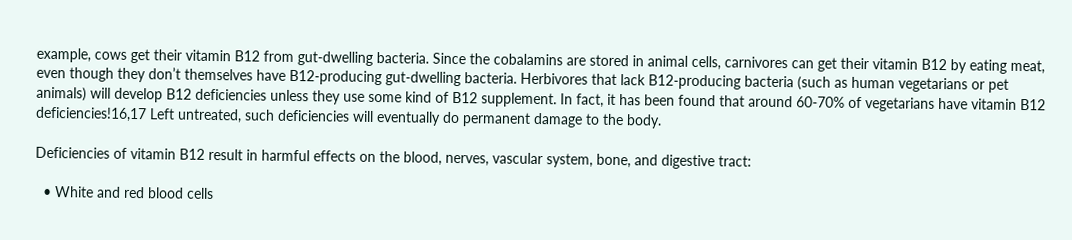example, cows get their vitamin B12 from gut-dwelling bacteria. Since the cobalamins are stored in animal cells, carnivores can get their vitamin B12 by eating meat, even though they don’t themselves have B12-producing gut-dwelling bacteria. Herbivores that lack B12-producing bacteria (such as human vegetarians or pet animals) will develop B12 deficiencies unless they use some kind of B12 supplement. In fact, it has been found that around 60-70% of vegetarians have vitamin B12 deficiencies!16,17 Left untreated, such deficiencies will eventually do permanent damage to the body.

Deficiencies of vitamin B12 result in harmful effects on the blood, nerves, vascular system, bone, and digestive tract:

  • White and red blood cells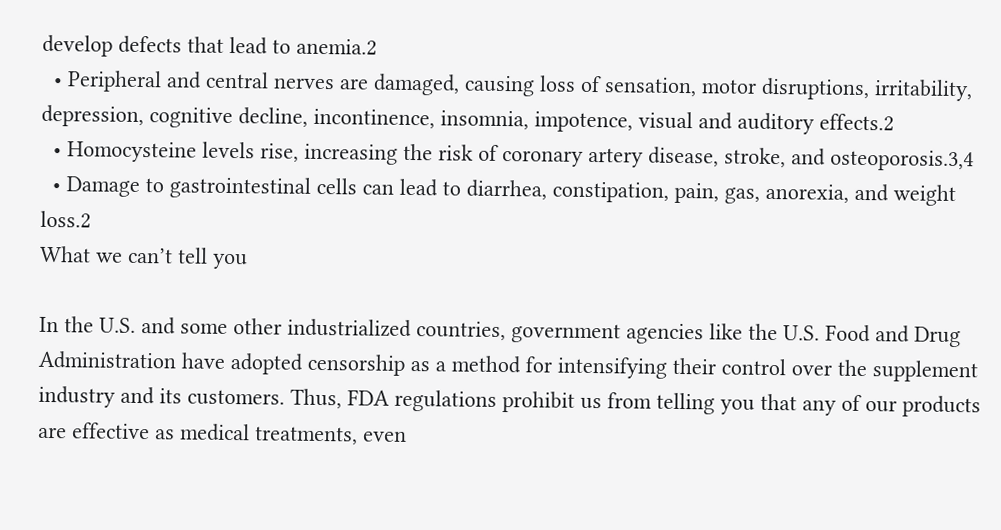develop defects that lead to anemia.2
  • Peripheral and central nerves are damaged, causing loss of sensation, motor disruptions, irritability, depression, cognitive decline, incontinence, insomnia, impotence, visual and auditory effects.2
  • Homocysteine levels rise, increasing the risk of coronary artery disease, stroke, and osteoporosis.3,4
  • Damage to gastrointestinal cells can lead to diarrhea, constipation, pain, gas, anorexia, and weight loss.2
What we can’t tell you

In the U.S. and some other industrialized countries, government agencies like the U.S. Food and Drug Administration have adopted censorship as a method for intensifying their control over the supplement industry and its customers. Thus, FDA regulations prohibit us from telling you that any of our products are effective as medical treatments, even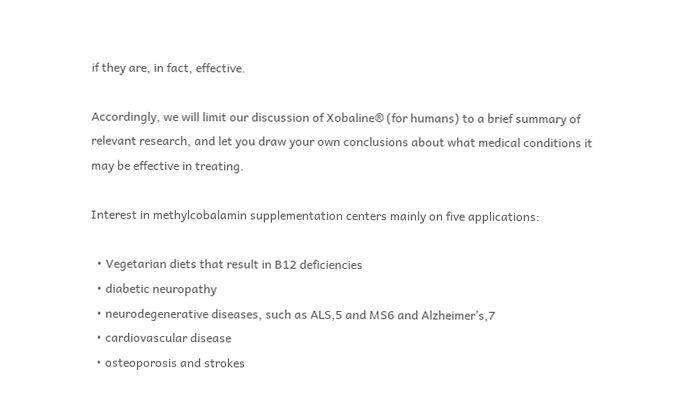if they are, in fact, effective.

Accordingly, we will limit our discussion of Xobaline® (for humans) to a brief summary of relevant research, and let you draw your own conclusions about what medical conditions it may be effective in treating.

Interest in methylcobalamin supplementation centers mainly on five applications:

  • Vegetarian diets that result in B12 deficiencies
  • diabetic neuropathy
  • neurodegenerative diseases, such as ALS,5 and MS6 and Alzheimer’s,7
  • cardiovascular disease
  • osteoporosis and strokes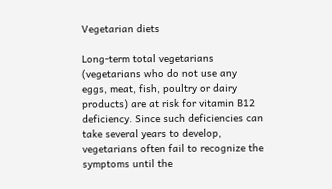Vegetarian diets

Long-term total vegetarians (vegetarians who do not use any eggs, meat, fish, poultry or dairy products) are at risk for vitamin B12 deficiency. Since such deficiencies can take several years to develop, vegetarians often fail to recognize the symptoms until the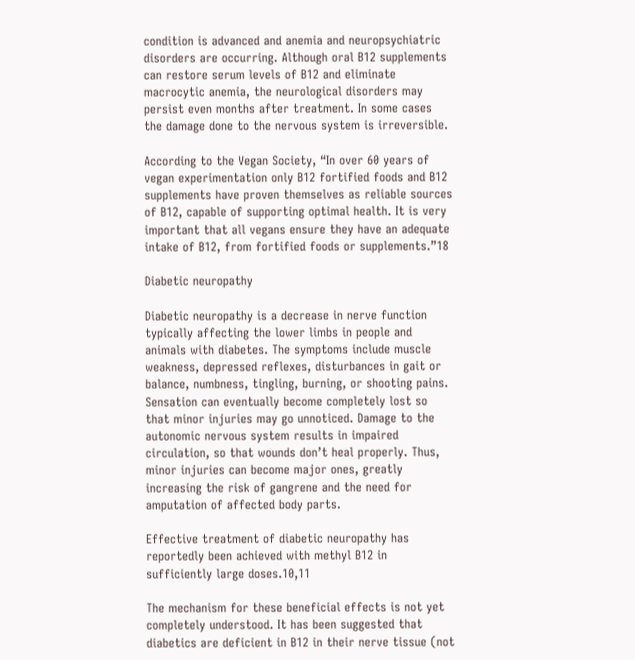condition is advanced and anemia and neuropsychiatric disorders are occurring. Although oral B12 supplements can restore serum levels of B12 and eliminate macrocytic anemia, the neurological disorders may persist even months after treatment. In some cases the damage done to the nervous system is irreversible.

According to the Vegan Society, “In over 60 years of vegan experimentation only B12 fortified foods and B12 supplements have proven themselves as reliable sources of B12, capable of supporting optimal health. It is very important that all vegans ensure they have an adequate intake of B12, from fortified foods or supplements.”18

Diabetic neuropathy

Diabetic neuropathy is a decrease in nerve function typically affecting the lower limbs in people and animals with diabetes. The symptoms include muscle weakness, depressed reflexes, disturbances in gait or balance, numbness, tingling, burning, or shooting pains. Sensation can eventually become completely lost so that minor injuries may go unnoticed. Damage to the autonomic nervous system results in impaired circulation, so that wounds don’t heal properly. Thus, minor injuries can become major ones, greatly increasing the risk of gangrene and the need for amputation of affected body parts.

Effective treatment of diabetic neuropathy has reportedly been achieved with methyl B12 in sufficiently large doses.10,11

The mechanism for these beneficial effects is not yet completely understood. It has been suggested that diabetics are deficient in B12 in their nerve tissue (not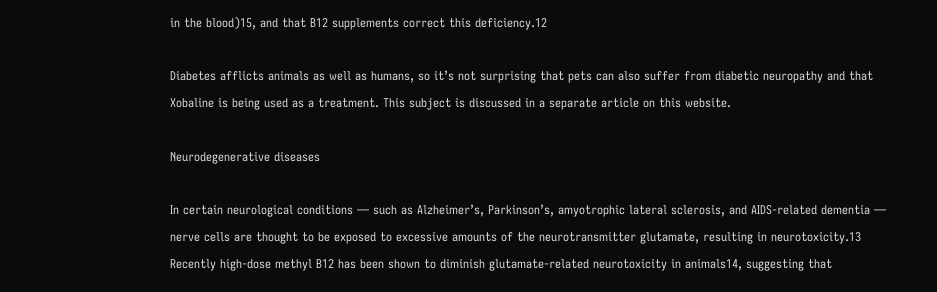in the blood)15, and that B12 supplements correct this deficiency.12

Diabetes afflicts animals as well as humans, so it’s not surprising that pets can also suffer from diabetic neuropathy and that Xobaline is being used as a treatment. This subject is discussed in a separate article on this website.

Neurodegenerative diseases

In certain neurological conditions — such as Alzheimer’s, Parkinson’s, amyotrophic lateral sclerosis, and AIDS-related dementia — nerve cells are thought to be exposed to excessive amounts of the neurotransmitter glutamate, resulting in neurotoxicity.13 Recently high-dose methyl B12 has been shown to diminish glutamate-related neurotoxicity in animals14, suggesting that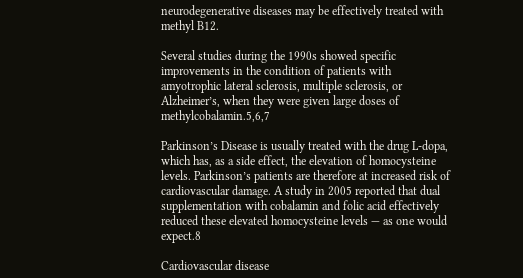neurodegenerative diseases may be effectively treated with methyl B12.

Several studies during the 1990s showed specific improvements in the condition of patients with amyotrophic lateral sclerosis, multiple sclerosis, or Alzheimer’s, when they were given large doses of methylcobalamin.5,6,7

Parkinson’s Disease is usually treated with the drug L-dopa, which has, as a side effect, the elevation of homocysteine levels. Parkinson’s patients are therefore at increased risk of cardiovascular damage. A study in 2005 reported that dual supplementation with cobalamin and folic acid effectively reduced these elevated homocysteine levels — as one would expect.8

Cardiovascular disease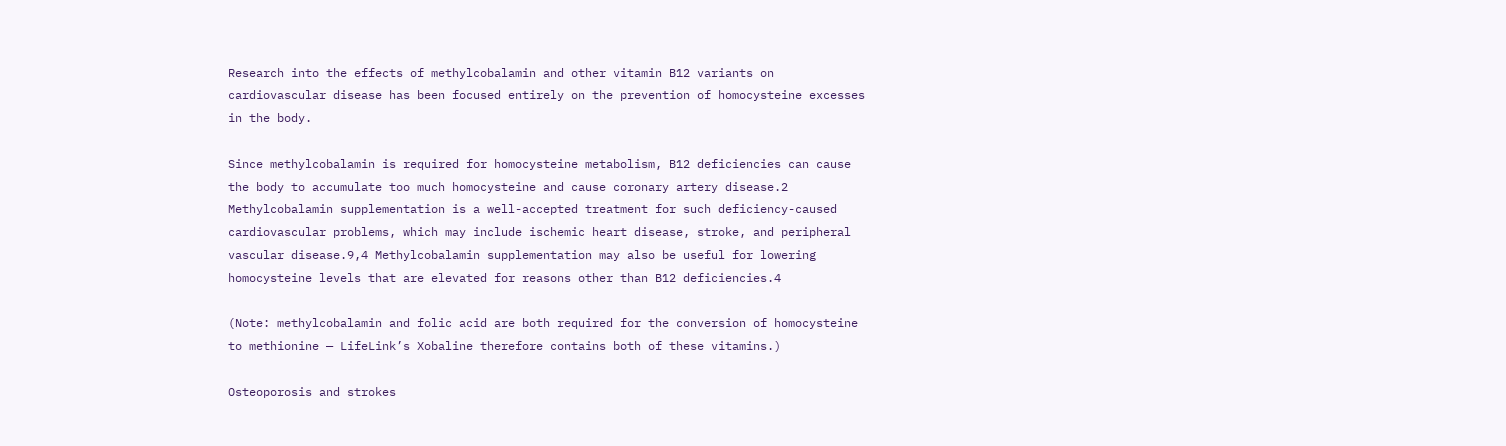Research into the effects of methylcobalamin and other vitamin B12 variants on cardiovascular disease has been focused entirely on the prevention of homocysteine excesses in the body.

Since methylcobalamin is required for homocysteine metabolism, B12 deficiencies can cause the body to accumulate too much homocysteine and cause coronary artery disease.2 Methylcobalamin supplementation is a well-accepted treatment for such deficiency-caused cardiovascular problems, which may include ischemic heart disease, stroke, and peripheral vascular disease.9,4 Methylcobalamin supplementation may also be useful for lowering homocysteine levels that are elevated for reasons other than B12 deficiencies.4

(Note: methylcobalamin and folic acid are both required for the conversion of homocysteine to methionine — LifeLink’s Xobaline therefore contains both of these vitamins.)

Osteoporosis and strokes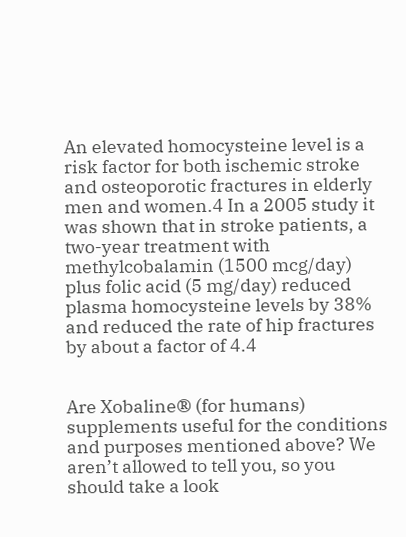An elevated homocysteine level is a risk factor for both ischemic stroke and osteoporotic fractures in elderly men and women.4 In a 2005 study it was shown that in stroke patients, a two-year treatment with methylcobalamin (1500 mcg/day) plus folic acid (5 mg/day) reduced plasma homocysteine levels by 38% and reduced the rate of hip fractures by about a factor of 4.4


Are Xobaline® (for humans) supplements useful for the conditions and purposes mentioned above? We aren’t allowed to tell you, so you should take a look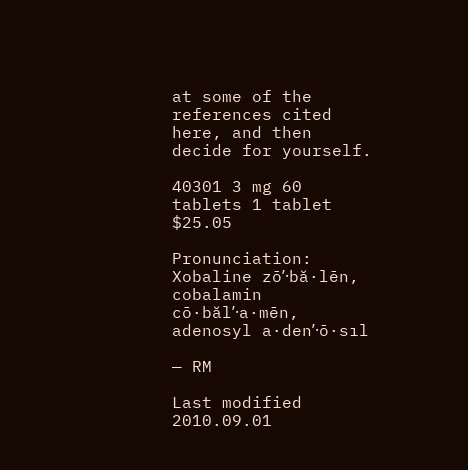at some of the references cited here, and then decide for yourself.

40301 3 mg 60 tablets 1 tablet $25.05

Pronunciation: Xobaline zōʹ·bă·lēn, cobalamin cō·bălʹ·a·mēn, adenosyl a·denʹ·ō·sıl

— RM

Last modified 2010.09.01